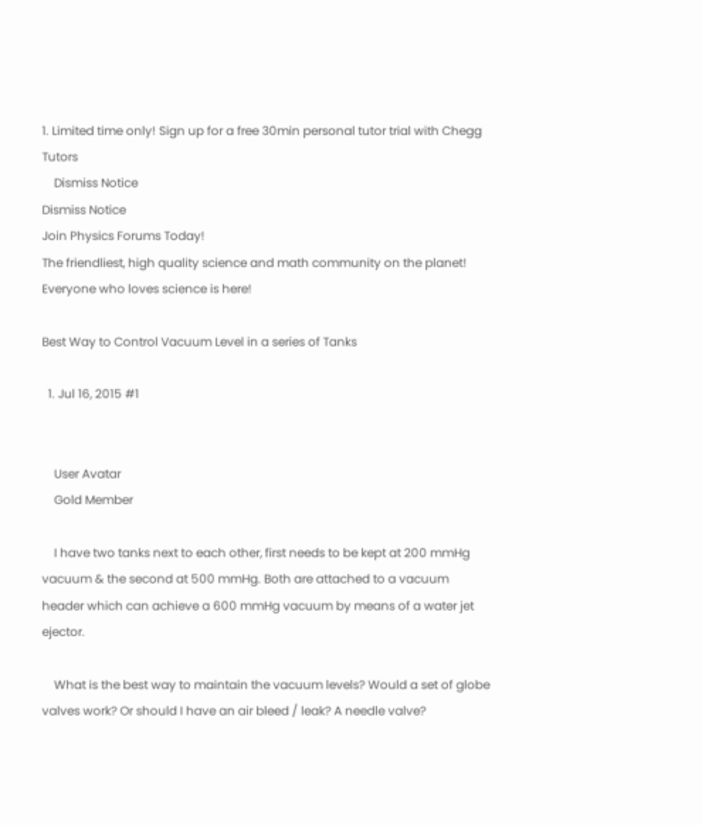1. Limited time only! Sign up for a free 30min personal tutor trial with Chegg Tutors
    Dismiss Notice
Dismiss Notice
Join Physics Forums Today!
The friendliest, high quality science and math community on the planet! Everyone who loves science is here!

Best Way to Control Vacuum Level in a series of Tanks

  1. Jul 16, 2015 #1


    User Avatar
    Gold Member

    I have two tanks next to each other, first needs to be kept at 200 mmHg vacuum & the second at 500 mmHg. Both are attached to a vacuum header which can achieve a 600 mmHg vacuum by means of a water jet ejector.

    What is the best way to maintain the vacuum levels? Would a set of globe valves work? Or should I have an air bleed / leak? A needle valve?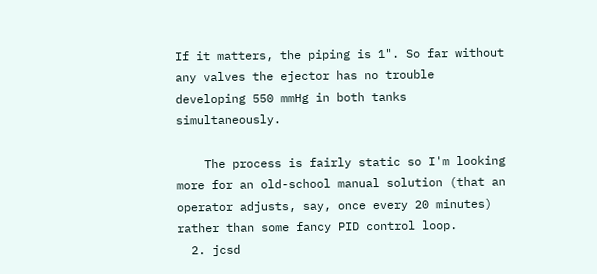If it matters, the piping is 1". So far without any valves the ejector has no trouble developing 550 mmHg in both tanks simultaneously.

    The process is fairly static so I'm looking more for an old-school manual solution (that an operator adjusts, say, once every 20 minutes) rather than some fancy PID control loop.
  2. jcsd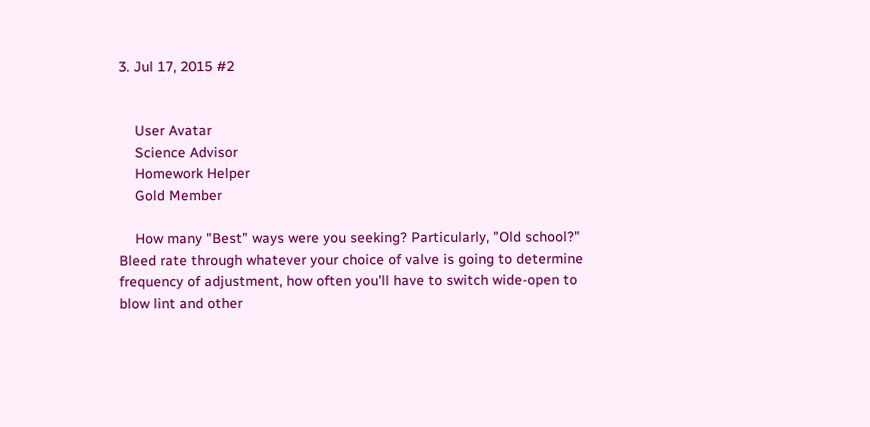3. Jul 17, 2015 #2


    User Avatar
    Science Advisor
    Homework Helper
    Gold Member

    How many "Best" ways were you seeking? Particularly, "Old school?" Bleed rate through whatever your choice of valve is going to determine frequency of adjustment, how often you'll have to switch wide-open to blow lint and other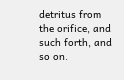detritus from the orifice, and such forth, and so on.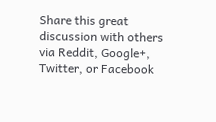Share this great discussion with others via Reddit, Google+, Twitter, or Facebook